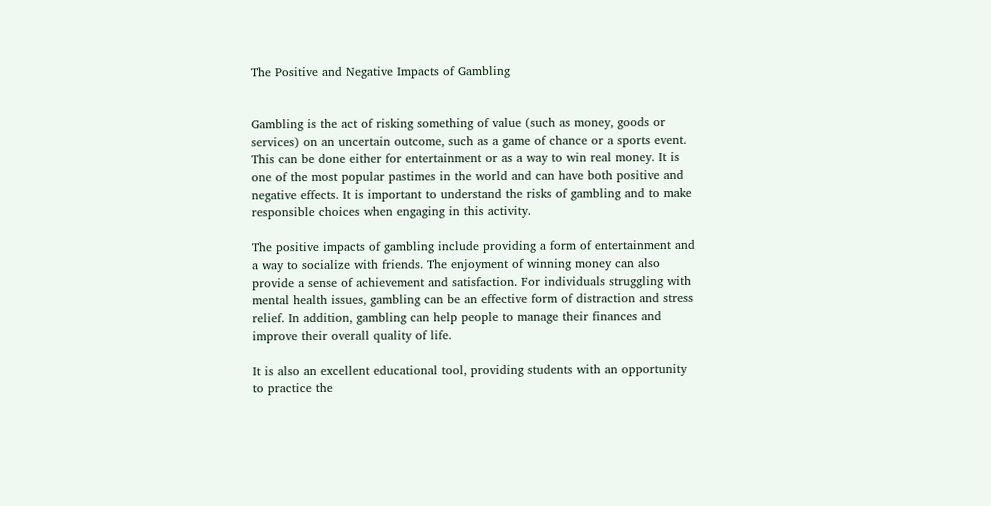The Positive and Negative Impacts of Gambling


Gambling is the act of risking something of value (such as money, goods or services) on an uncertain outcome, such as a game of chance or a sports event. This can be done either for entertainment or as a way to win real money. It is one of the most popular pastimes in the world and can have both positive and negative effects. It is important to understand the risks of gambling and to make responsible choices when engaging in this activity.

The positive impacts of gambling include providing a form of entertainment and a way to socialize with friends. The enjoyment of winning money can also provide a sense of achievement and satisfaction. For individuals struggling with mental health issues, gambling can be an effective form of distraction and stress relief. In addition, gambling can help people to manage their finances and improve their overall quality of life.

It is also an excellent educational tool, providing students with an opportunity to practice the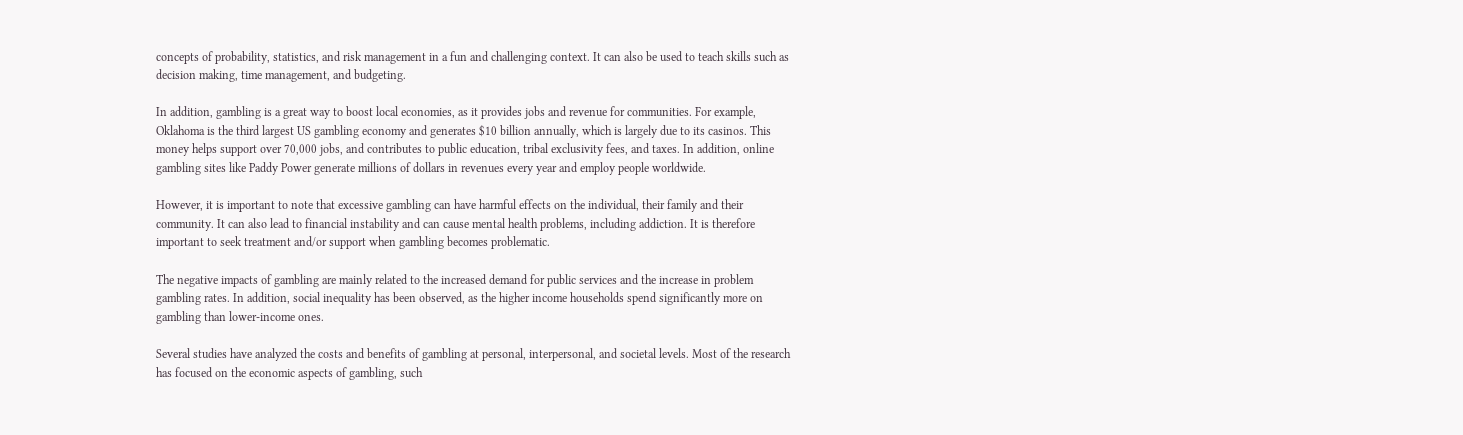concepts of probability, statistics, and risk management in a fun and challenging context. It can also be used to teach skills such as decision making, time management, and budgeting.

In addition, gambling is a great way to boost local economies, as it provides jobs and revenue for communities. For example, Oklahoma is the third largest US gambling economy and generates $10 billion annually, which is largely due to its casinos. This money helps support over 70,000 jobs, and contributes to public education, tribal exclusivity fees, and taxes. In addition, online gambling sites like Paddy Power generate millions of dollars in revenues every year and employ people worldwide.

However, it is important to note that excessive gambling can have harmful effects on the individual, their family and their community. It can also lead to financial instability and can cause mental health problems, including addiction. It is therefore important to seek treatment and/or support when gambling becomes problematic.

The negative impacts of gambling are mainly related to the increased demand for public services and the increase in problem gambling rates. In addition, social inequality has been observed, as the higher income households spend significantly more on gambling than lower-income ones.

Several studies have analyzed the costs and benefits of gambling at personal, interpersonal, and societal levels. Most of the research has focused on the economic aspects of gambling, such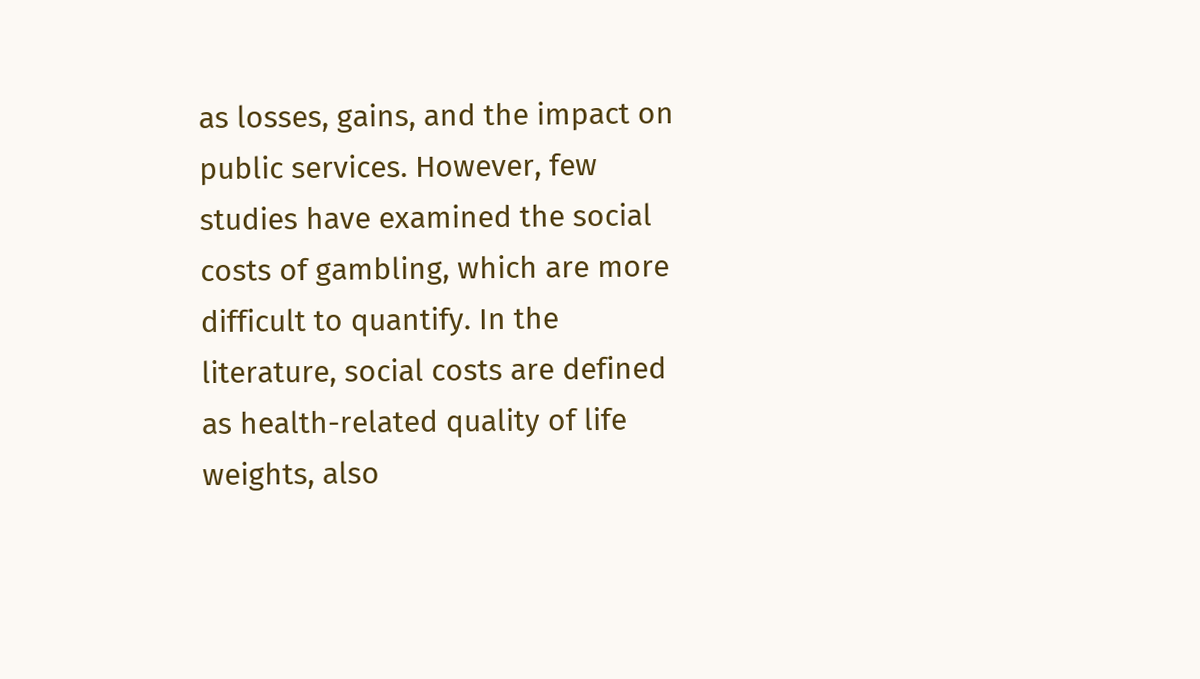as losses, gains, and the impact on public services. However, few studies have examined the social costs of gambling, which are more difficult to quantify. In the literature, social costs are defined as health-related quality of life weights, also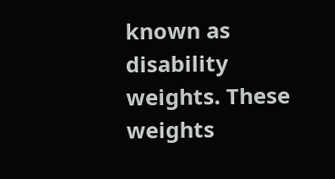known as disability weights. These weights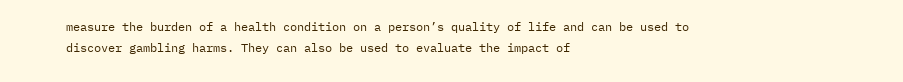measure the burden of a health condition on a person’s quality of life and can be used to discover gambling harms. They can also be used to evaluate the impact of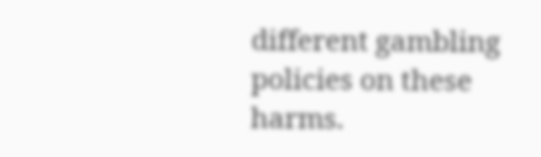different gambling policies on these harms.